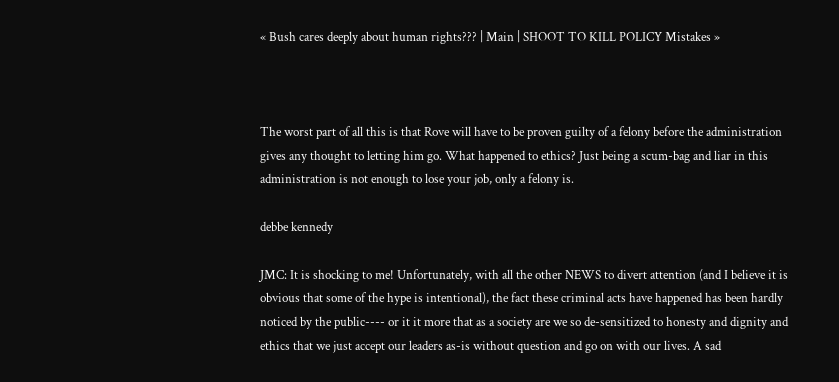« Bush cares deeply about human rights??? | Main | SHOOT TO KILL POLICY Mistakes »



The worst part of all this is that Rove will have to be proven guilty of a felony before the administration gives any thought to letting him go. What happened to ethics? Just being a scum-bag and liar in this administration is not enough to lose your job, only a felony is.

debbe kennedy

JMC: It is shocking to me! Unfortunately, with all the other NEWS to divert attention (and I believe it is obvious that some of the hype is intentional), the fact these criminal acts have happened has been hardly noticed by the public---- or it it more that as a society are we so de-sensitized to honesty and dignity and ethics that we just accept our leaders as-is without question and go on with our lives. A sad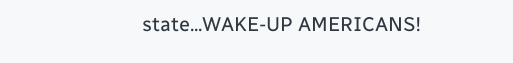state...WAKE-UP AMERICANS!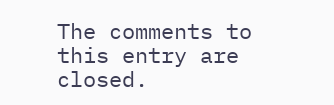The comments to this entry are closed.